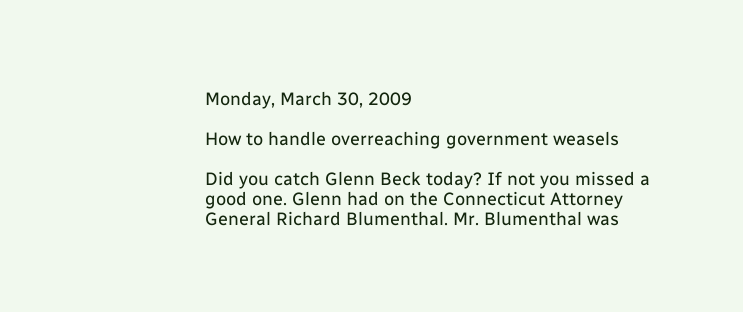Monday, March 30, 2009

How to handle overreaching government weasels

Did you catch Glenn Beck today? If not you missed a good one. Glenn had on the Connecticut Attorney General Richard Blumenthal. Mr. Blumenthal was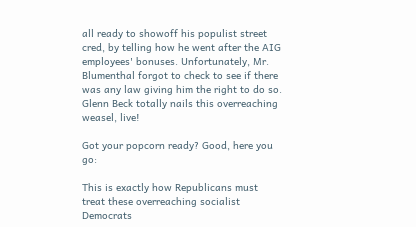all ready to showoff his populist street cred, by telling how he went after the AIG employees' bonuses. Unfortunately, Mr. Blumenthal forgot to check to see if there was any law giving him the right to do so. Glenn Beck totally nails this overreaching weasel, live!

Got your popcorn ready? Good, here you go:

This is exactly how Republicans must treat these overreaching socialist Democrats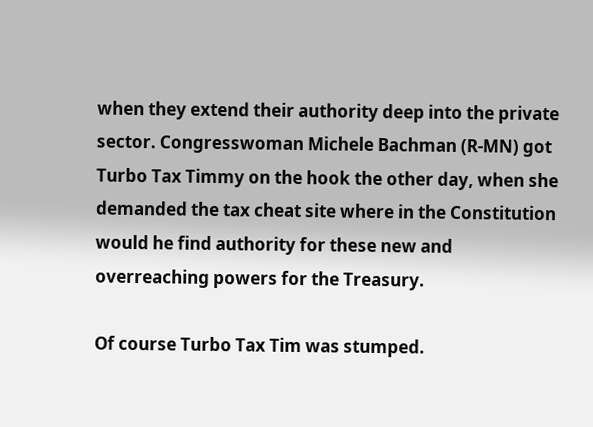when they extend their authority deep into the private sector. Congresswoman Michele Bachman (R-MN) got Turbo Tax Timmy on the hook the other day, when she demanded the tax cheat site where in the Constitution would he find authority for these new and overreaching powers for the Treasury.

Of course Turbo Tax Tim was stumped.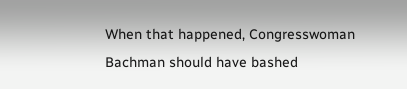When that happened, Congresswoman Bachman should have bashed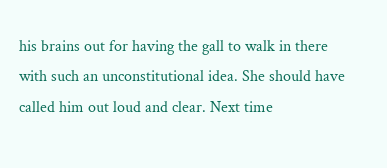his brains out for having the gall to walk in there with such an unconstitutional idea. She should have called him out loud and clear. Next time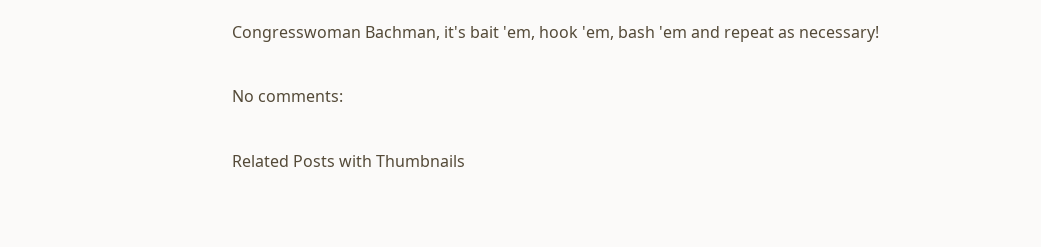Congresswoman Bachman, it's bait 'em, hook 'em, bash 'em and repeat as necessary!

No comments:

Related Posts with Thumbnails